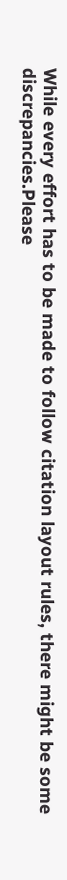While every effort has to be made to follow citation layout rules, there might be some discrepancies.Please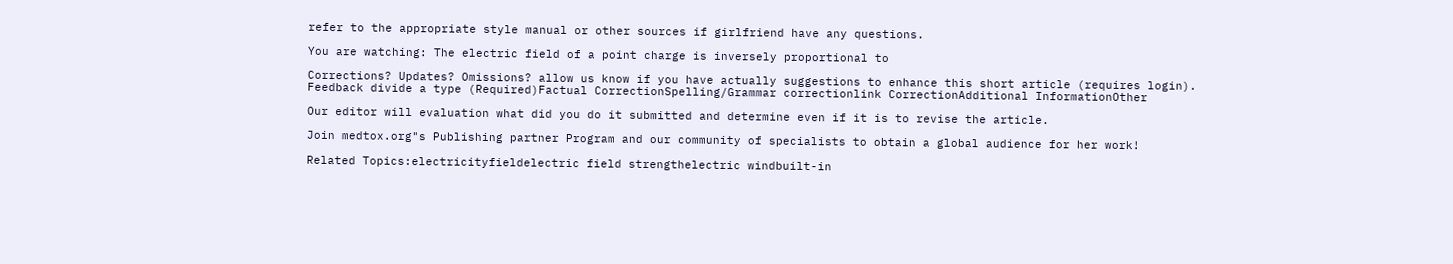refer to the appropriate style manual or other sources if girlfriend have any questions.

You are watching: The electric field of a point charge is inversely proportional to

Corrections? Updates? Omissions? allow us know if you have actually suggestions to enhance this short article (requires login).
Feedback divide a type (Required)Factual CorrectionSpelling/Grammar correctionlink CorrectionAdditional InformationOther

Our editor will evaluation what did you do it submitted and determine even if it is to revise the article.

Join medtox.org"s Publishing partner Program and our community of specialists to obtain a global audience for her work!

Related Topics:electricityfieldelectric field strengthelectric windbuilt-in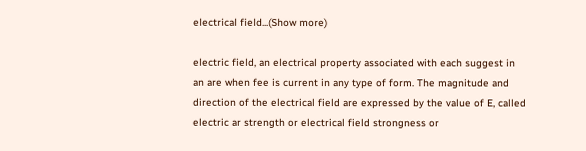electrical field...(Show more)

electric field, an electrical property associated with each suggest in an are when fee is current in any type of form. The magnitude and direction of the electrical field are expressed by the value of E, called electric ar strength or electrical field strongness or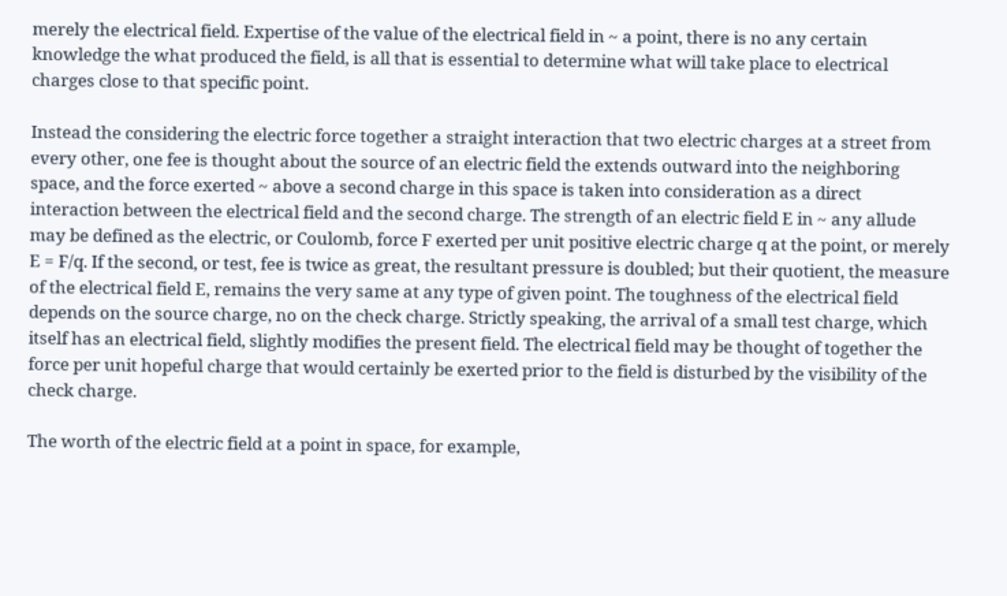merely the electrical field. Expertise of the value of the electrical field in ~ a point, there is no any certain knowledge the what produced the field, is all that is essential to determine what will take place to electrical charges close to that specific point.

Instead the considering the electric force together a straight interaction that two electric charges at a street from every other, one fee is thought about the source of an electric field the extends outward into the neighboring space, and the force exerted ~ above a second charge in this space is taken into consideration as a direct interaction between the electrical field and the second charge. The strength of an electric field E in ~ any allude may be defined as the electric, or Coulomb, force F exerted per unit positive electric charge q at the point, or merely E = F/q. If the second, or test, fee is twice as great, the resultant pressure is doubled; but their quotient, the measure of the electrical field E, remains the very same at any type of given point. The toughness of the electrical field depends on the source charge, no on the check charge. Strictly speaking, the arrival of a small test charge, which itself has an electrical field, slightly modifies the present field. The electrical field may be thought of together the force per unit hopeful charge that would certainly be exerted prior to the field is disturbed by the visibility of the check charge.

The worth of the electric field at a point in space, for example,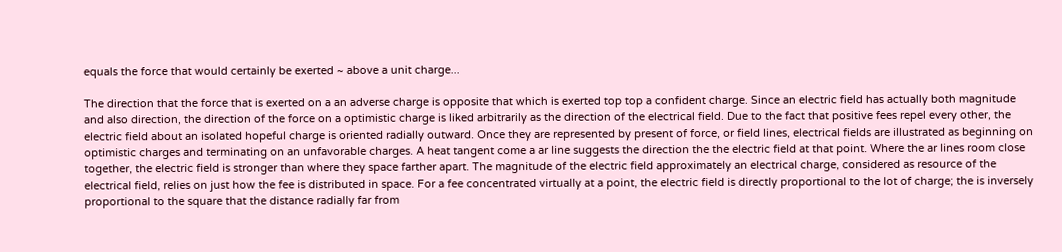equals the force that would certainly be exerted ~ above a unit charge...

The direction that the force that is exerted on a an adverse charge is opposite that which is exerted top top a confident charge. Since an electric field has actually both magnitude and also direction, the direction of the force on a optimistic charge is liked arbitrarily as the direction of the electrical field. Due to the fact that positive fees repel every other, the electric field about an isolated hopeful charge is oriented radially outward. Once they are represented by present of force, or field lines, electrical fields are illustrated as beginning on optimistic charges and terminating on an unfavorable charges. A heat tangent come a ar line suggests the direction the the electric field at that point. Where the ar lines room close together, the electric field is stronger than where they space farther apart. The magnitude of the electric field approximately an electrical charge, considered as resource of the electrical field, relies on just how the fee is distributed in space. For a fee concentrated virtually at a point, the electric field is directly proportional to the lot of charge; the is inversely proportional to the square that the distance radially far from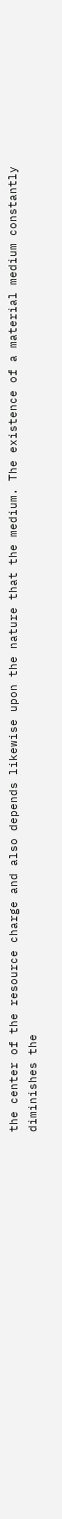the center of the resource charge and also depends likewise upon the nature that the medium. The existence of a material medium constantly diminishes the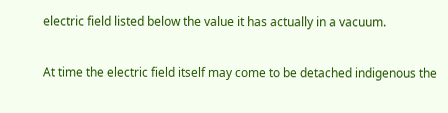electric field listed below the value it has actually in a vacuum.

At time the electric field itself may come to be detached indigenous the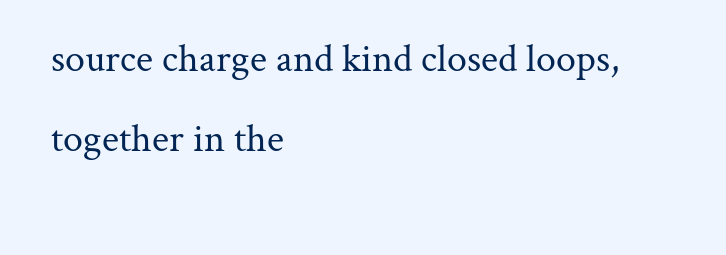source charge and kind closed loops, together in the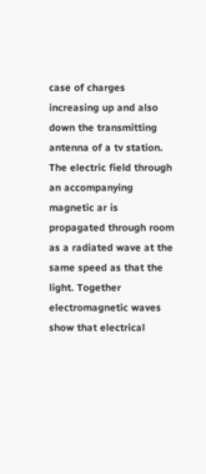case of charges increasing up and also down the transmitting antenna of a tv station. The electric field through an accompanying magnetic ar is propagated through room as a radiated wave at the same speed as that the light. Together electromagnetic waves show that electrical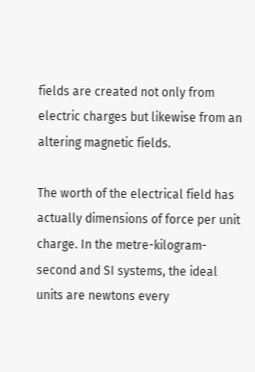fields are created not only from electric charges but likewise from an altering magnetic fields.

The worth of the electrical field has actually dimensions of force per unit charge. In the metre-kilogram-second and SI systems, the ideal units are newtons every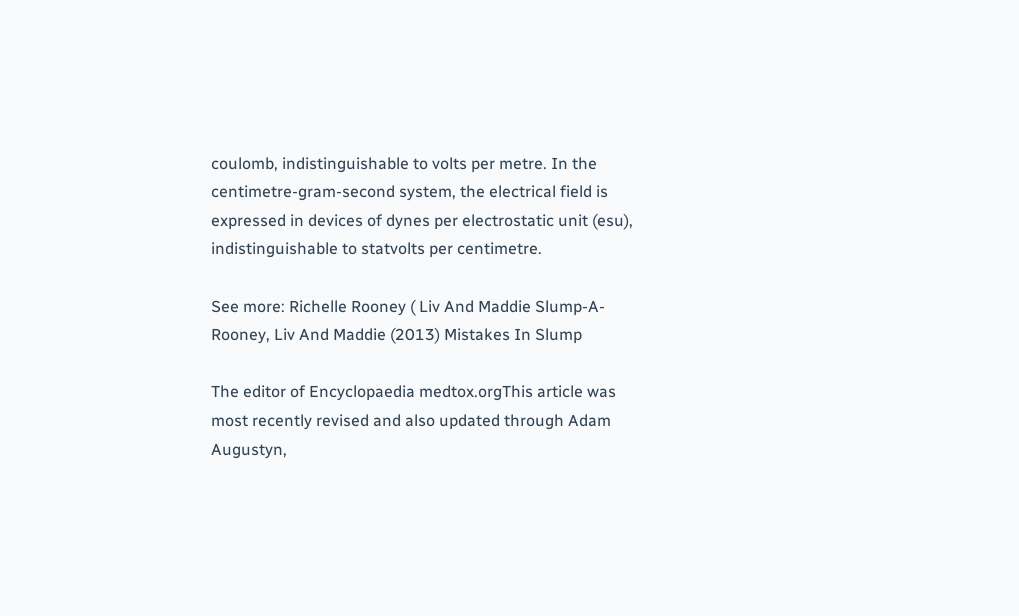coulomb, indistinguishable to volts per metre. In the centimetre-gram-second system, the electrical field is expressed in devices of dynes per electrostatic unit (esu), indistinguishable to statvolts per centimetre.

See more: Richelle Rooney ( Liv And Maddie Slump-A-Rooney, Liv And Maddie (2013) Mistakes In Slump

The editor of Encyclopaedia medtox.orgThis article was most recently revised and also updated through Adam Augustyn,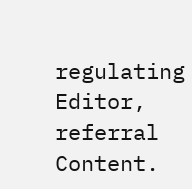regulating Editor, referral Content.